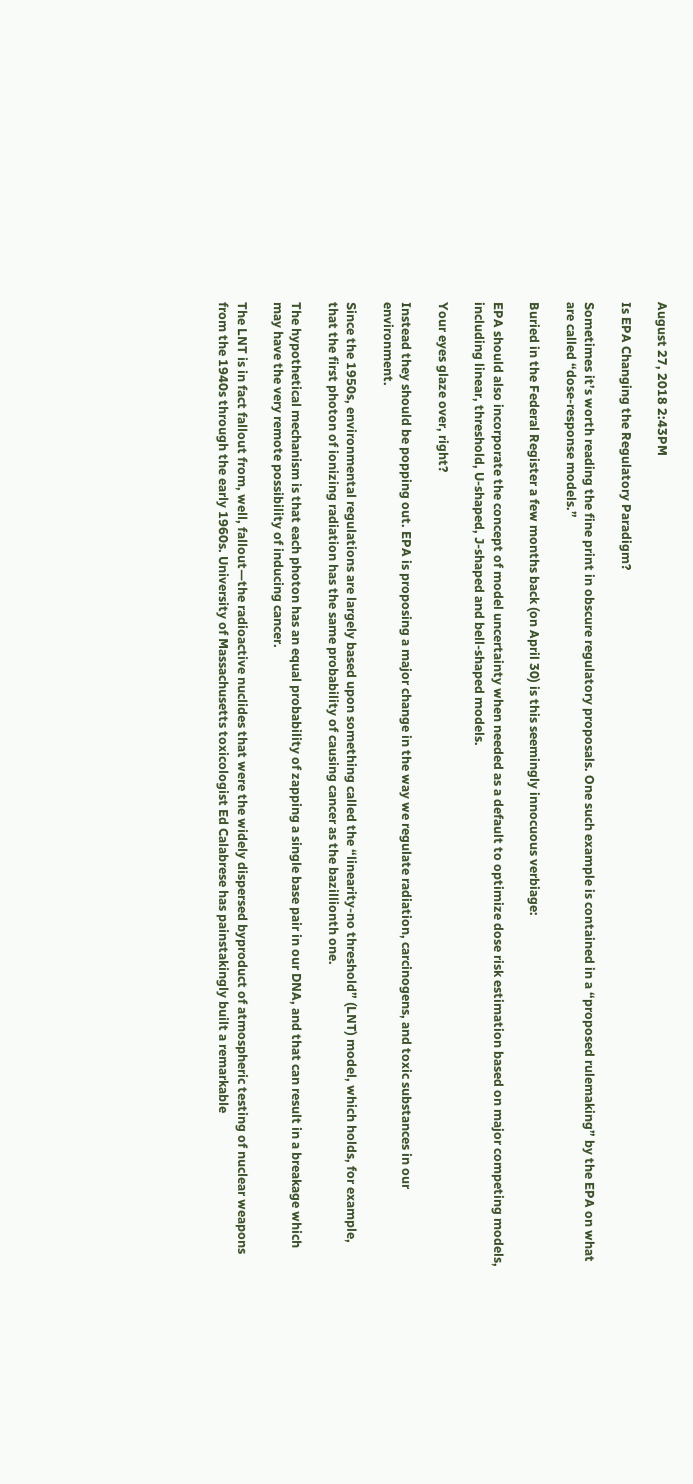August 27, 2018 2:43PM

Is EPA Changing the Regulatory Paradigm?

Sometimes it’s worth reading the fine print in obscure regulatory proposals. One such example is contained in a “proposed rulemaking” by the EPA on what are called “dose-response models.”

Buried in the Federal Register a few months back (on April 30) is this seemingly innocuous verbiage:

EPA should also incorporate the concept of model uncertainty when needed as a default to optimize dose risk estimation based on major competing models, including linear, threshold, U-shaped, J-shaped and bell-shaped models.

Your eyes glaze over, right?

Instead they should be popping out. EPA is proposing a major change in the way we regulate radiation, carcinogens, and toxic substances in our environment.

Since the 1950s, environmental regulations are largely based upon something called the “linearity-no threshold” (LNT) model, which holds, for example, that the first photon of ionizing radiation has the same probability of causing cancer as the bazillionth one.

The hypothetical mechanism is that each photon has an equal probability of zapping a single base pair in our DNA, and that can result in a breakage which may have the very remote possibility of inducing cancer.

The LNT is in fact fallout from, well, fallout—the radioactive nuclides that were the widely dispersed byproduct of atmospheric testing of nuclear weapons from the 1940s through the early 1960s. University of Massachusetts toxicologist Ed Calabrese has painstakingly built a remarkable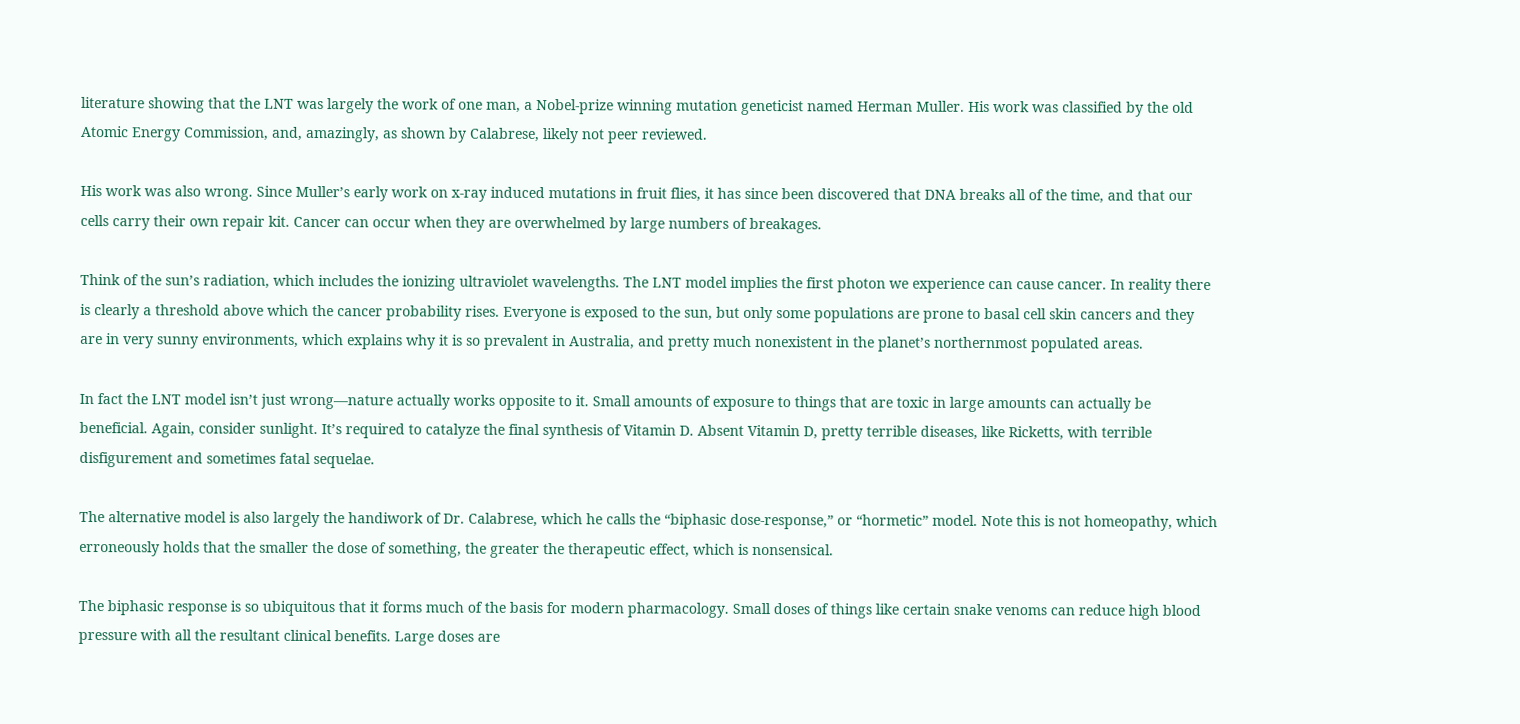literature showing that the LNT was largely the work of one man, a Nobel-prize winning mutation geneticist named Herman Muller. His work was classified by the old Atomic Energy Commission, and, amazingly, as shown by Calabrese, likely not peer reviewed.

His work was also wrong. Since Muller’s early work on x-ray induced mutations in fruit flies, it has since been discovered that DNA breaks all of the time, and that our cells carry their own repair kit. Cancer can occur when they are overwhelmed by large numbers of breakages.

Think of the sun’s radiation, which includes the ionizing ultraviolet wavelengths. The LNT model implies the first photon we experience can cause cancer. In reality there is clearly a threshold above which the cancer probability rises. Everyone is exposed to the sun, but only some populations are prone to basal cell skin cancers and they are in very sunny environments, which explains why it is so prevalent in Australia, and pretty much nonexistent in the planet’s northernmost populated areas.

In fact the LNT model isn’t just wrong—nature actually works opposite to it. Small amounts of exposure to things that are toxic in large amounts can actually be beneficial. Again, consider sunlight. It’s required to catalyze the final synthesis of Vitamin D. Absent Vitamin D, pretty terrible diseases, like Ricketts, with terrible disfigurement and sometimes fatal sequelae.

The alternative model is also largely the handiwork of Dr. Calabrese, which he calls the “biphasic dose-response,” or “hormetic” model. Note this is not homeopathy, which erroneously holds that the smaller the dose of something, the greater the therapeutic effect, which is nonsensical.

The biphasic response is so ubiquitous that it forms much of the basis for modern pharmacology. Small doses of things like certain snake venoms can reduce high blood pressure with all the resultant clinical benefits. Large doses are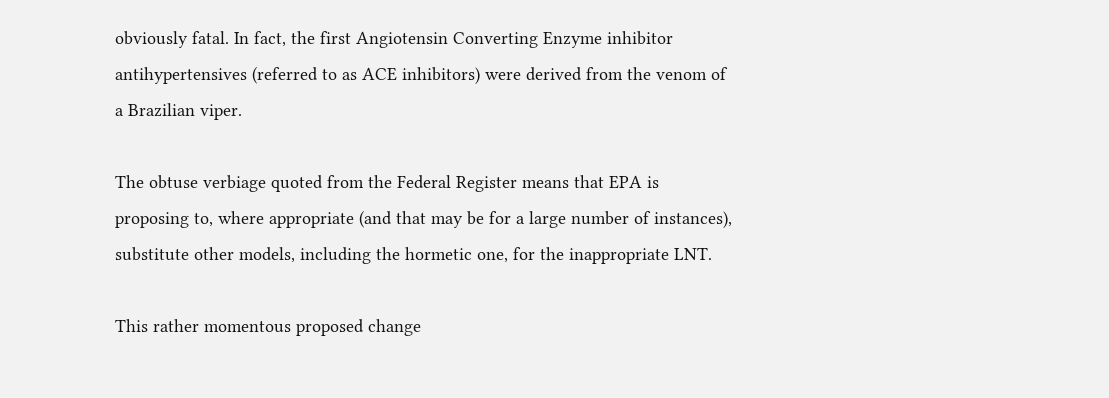obviously fatal. In fact, the first Angiotensin Converting Enzyme inhibitor antihypertensives (referred to as ACE inhibitors) were derived from the venom of a Brazilian viper.

The obtuse verbiage quoted from the Federal Register means that EPA is proposing to, where appropriate (and that may be for a large number of instances), substitute other models, including the hormetic one, for the inappropriate LNT.

This rather momentous proposed change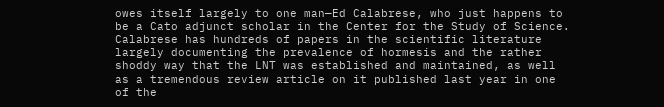owes itself largely to one man—Ed Calabrese, who just happens to be a Cato adjunct scholar in the Center for the Study of Science. Calabrese has hundreds of papers in the scientific literature largely documenting the prevalence of hormesis and the rather shoddy way that the LNT was established and maintained, as well as a tremendous review article on it published last year in one of the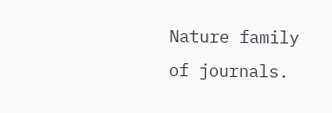Nature family of journals.